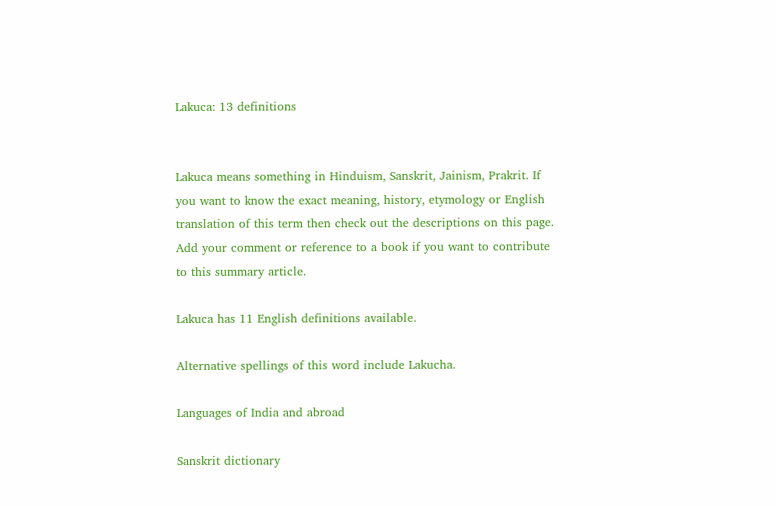Lakuca: 13 definitions


Lakuca means something in Hinduism, Sanskrit, Jainism, Prakrit. If you want to know the exact meaning, history, etymology or English translation of this term then check out the descriptions on this page. Add your comment or reference to a book if you want to contribute to this summary article.

Lakuca has 11 English definitions available.

Alternative spellings of this word include Lakucha.

Languages of India and abroad

Sanskrit dictionary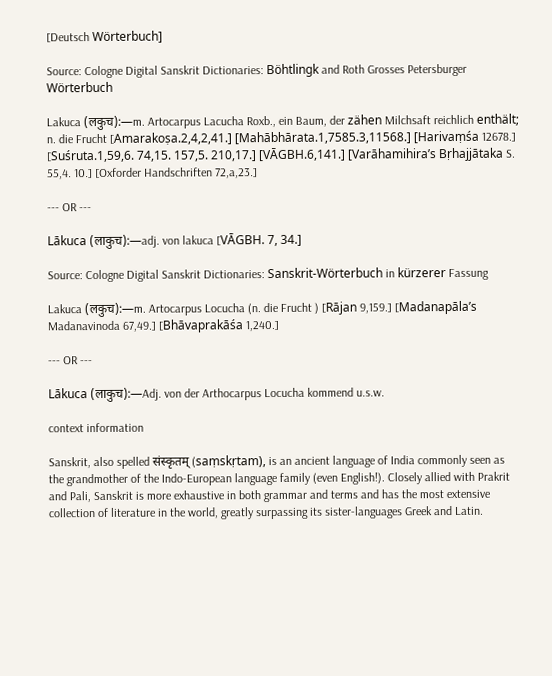[Deutsch Wörterbuch]

Source: Cologne Digital Sanskrit Dictionaries: Böhtlingk and Roth Grosses Petersburger Wörterbuch

Lakuca (लकुच):—m. Artocarpus Lacucha Roxb., ein Baum, der zähen Milchsaft reichlich enthält; n. die Frucht [Amarakoṣa.2,4,2,41.] [Mahābhārata.1,7585.3,11568.] [Harivaṃśa 12678.] [Suśruta.1,59,6. 74,15. 157,5. 210,17.] [VĀGBH.6,141.] [Varāhamihira’s Bṛhajjātaka S. 55,4. 10.] [Oxforder Handschriften 72,a,23.]

--- OR ---

Lākuca (लाकुच):—adj. von lakuca [VĀGBH. 7, 34.]

Source: Cologne Digital Sanskrit Dictionaries: Sanskrit-Wörterbuch in kürzerer Fassung

Lakuca (लकुच):—m. Artocarpus Locucha (n. die Frucht ) [Rājan 9,159.] [Madanapāla’s Madanavinoda 67,49.] [Bhāvaprakāśa 1,240.]

--- OR ---

Lākuca (लाकुच):—Adj. von der Arthocarpus Locucha kommend u.s.w.

context information

Sanskrit, also spelled संस्कृतम् (saṃskṛtam), is an ancient language of India commonly seen as the grandmother of the Indo-European language family (even English!). Closely allied with Prakrit and Pali, Sanskrit is more exhaustive in both grammar and terms and has the most extensive collection of literature in the world, greatly surpassing its sister-languages Greek and Latin.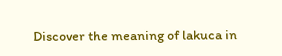Discover the meaning of lakuca in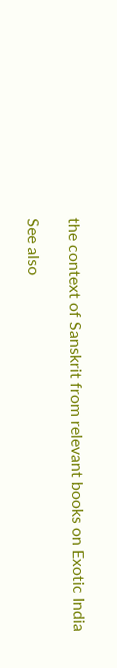the context of Sanskrit from relevant books on Exotic India

See also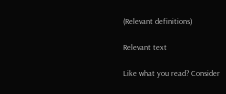(Relevant definitions)

Relevant text

Like what you read? Consider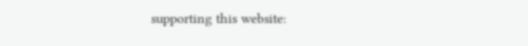supporting this website: